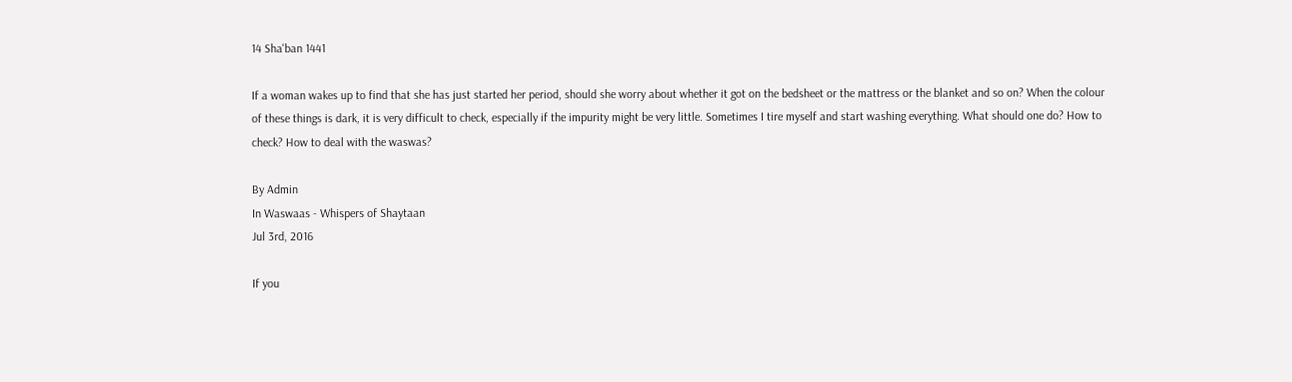14 Sha'ban 1441

If a woman wakes up to find that she has just started her period, should she worry about whether it got on the bedsheet or the mattress or the blanket and so on? When the colour of these things is dark, it is very difficult to check, especially if the impurity might be very little. Sometimes I tire myself and start washing everything. What should one do? How to check? How to deal with the waswas?

By Admin
In Waswaas - Whispers of Shaytaan
Jul 3rd, 2016

If you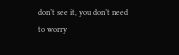don’t see it, you don’t need to worry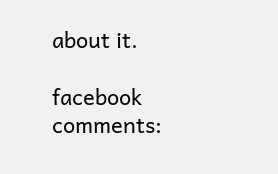about it.

facebook comments: